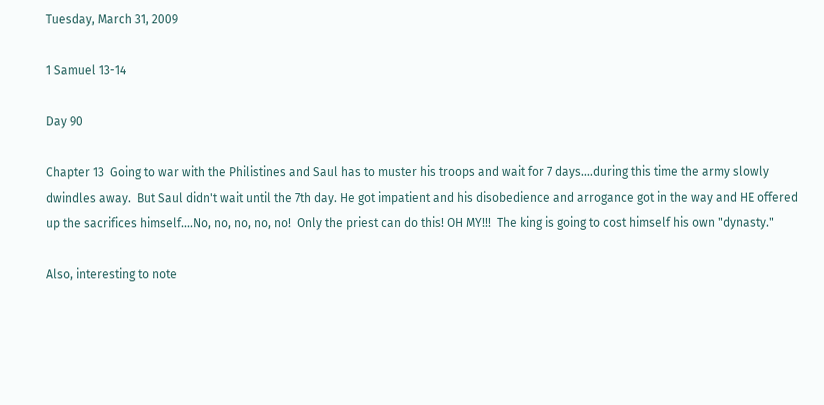Tuesday, March 31, 2009

1 Samuel 13-14

Day 90

Chapter 13  Going to war with the Philistines and Saul has to muster his troops and wait for 7 days....during this time the army slowly dwindles away.  But Saul didn't wait until the 7th day. He got impatient and his disobedience and arrogance got in the way and HE offered up the sacrifices himself....No, no, no, no, no!  Only the priest can do this! OH MY!!!  The king is going to cost himself his own "dynasty."

Also, interesting to note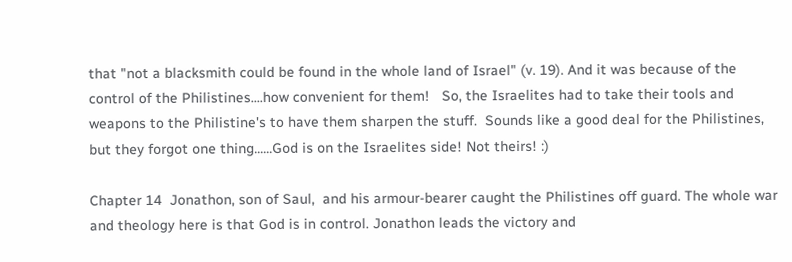that "not a blacksmith could be found in the whole land of Israel" (v. 19). And it was because of the control of the Philistines....how convenient for them!   So, the Israelites had to take their tools and weapons to the Philistine's to have them sharpen the stuff.  Sounds like a good deal for the Philistines, but they forgot one thing......God is on the Israelites side! Not theirs! :)

Chapter 14  Jonathon, son of Saul,  and his armour-bearer caught the Philistines off guard. The whole war and theology here is that God is in control. Jonathon leads the victory and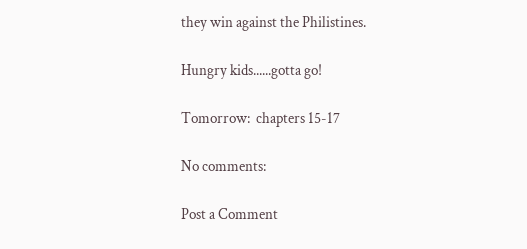they win against the Philistines.

Hungry kids......gotta go!

Tomorrow:  chapters 15-17

No comments:

Post a Comment